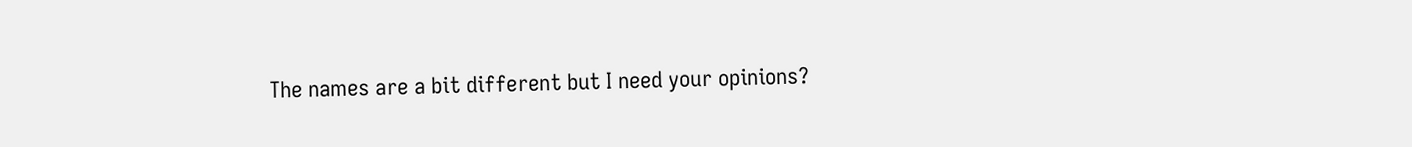The names are a bit different but I need your opinions?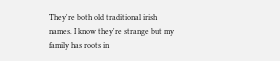They're both old traditional irish names. I know they're strange but my family has roots in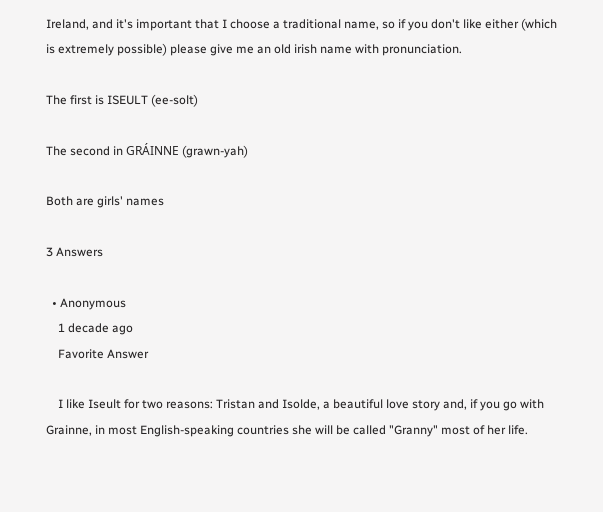Ireland, and it's important that I choose a traditional name, so if you don't like either (which is extremely possible) please give me an old irish name with pronunciation.

The first is ISEULT (ee-solt)

The second in GRÁINNE (grawn-yah)

Both are girls' names

3 Answers

  • Anonymous
    1 decade ago
    Favorite Answer

    I like Iseult for two reasons: Tristan and Isolde, a beautiful love story and, if you go with Grainne, in most English-speaking countries she will be called "Granny" most of her life.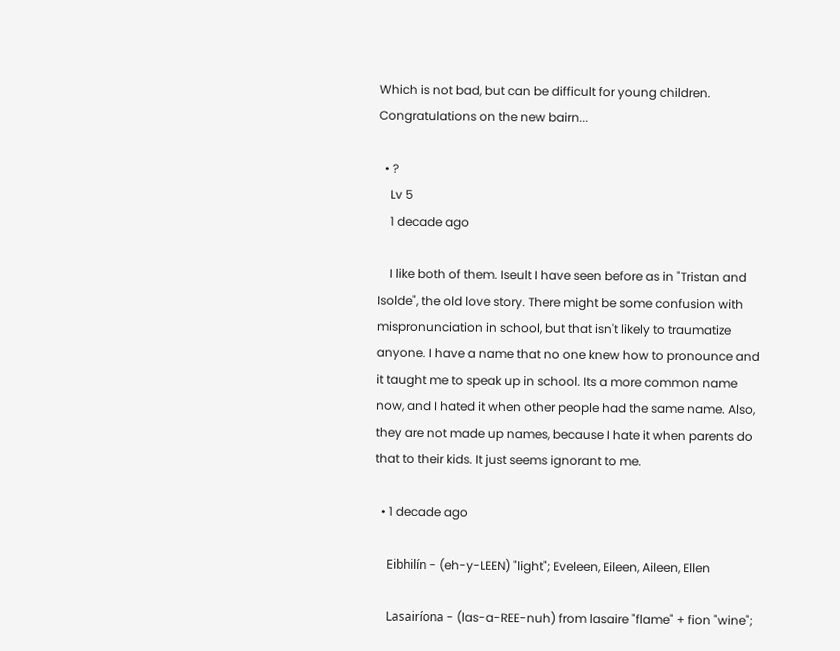Which is not bad, but can be difficult for young children. Congratulations on the new bairn...

  • ?
    Lv 5
    1 decade ago

    I like both of them. Iseult I have seen before as in "Tristan and Isolde", the old love story. There might be some confusion with mispronunciation in school, but that isn't likely to traumatize anyone. I have a name that no one knew how to pronounce and it taught me to speak up in school. Its a more common name now, and I hated it when other people had the same name. Also, they are not made up names, because I hate it when parents do that to their kids. It just seems ignorant to me.

  • 1 decade ago

    Eibhilín - (eh-y-LEEN) "light"; Eveleen, Eileen, Aileen, Ellen

    Lasairíona - (las-a-REE-nuh) from lasaire "flame" + fion "wine";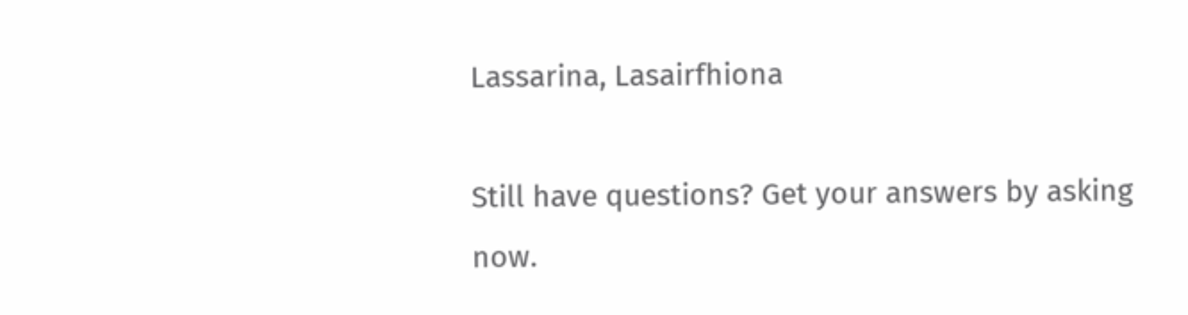Lassarina, Lasairfhiona

Still have questions? Get your answers by asking now.